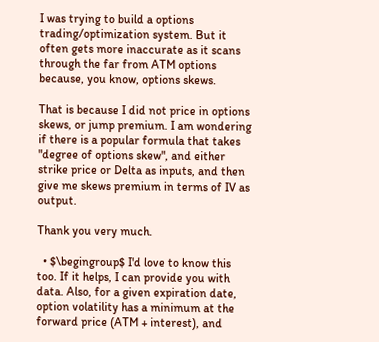I was trying to build a options trading/optimization system. But it often gets more inaccurate as it scans through the far from ATM options because, you know, options skews.

That is because I did not price in options skews, or jump premium. I am wondering if there is a popular formula that takes "degree of options skew", and either strike price or Delta as inputs, and then give me skews premium in terms of IV as output.

Thank you very much.

  • $\begingroup$ I'd love to know this too. If it helps, I can provide you with data. Also, for a given expiration date, option volatility has a minimum at the forward price (ATM + interest), and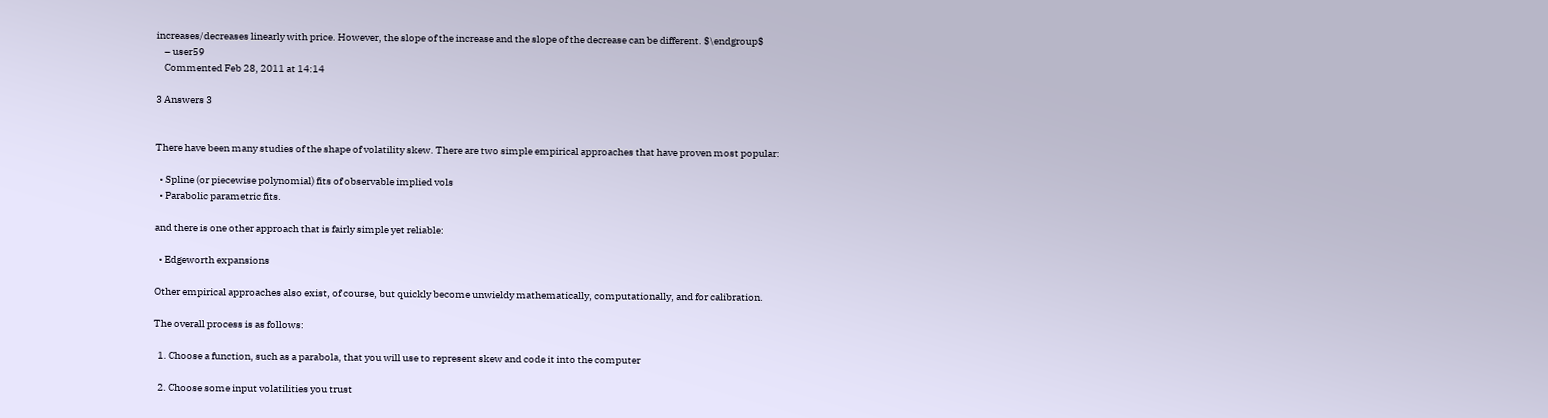increases/decreases linearly with price. However, the slope of the increase and the slope of the decrease can be different. $\endgroup$
    – user59
    Commented Feb 28, 2011 at 14:14

3 Answers 3


There have been many studies of the shape of volatility skew. There are two simple empirical approaches that have proven most popular:

  • Spline (or piecewise polynomial) fits of observable implied vols
  • Parabolic parametric fits.

and there is one other approach that is fairly simple yet reliable:

  • Edgeworth expansions

Other empirical approaches also exist, of course, but quickly become unwieldy mathematically, computationally, and for calibration.

The overall process is as follows:

  1. Choose a function, such as a parabola, that you will use to represent skew and code it into the computer

  2. Choose some input volatilities you trust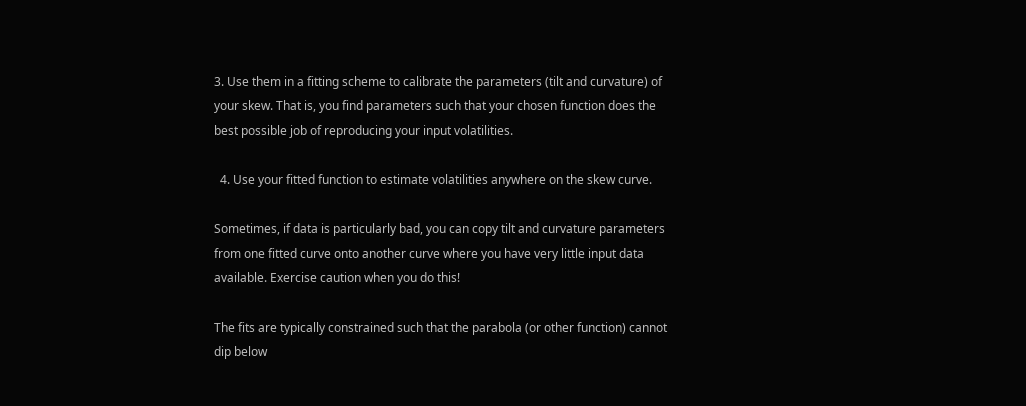3. Use them in a fitting scheme to calibrate the parameters (tilt and curvature) of your skew. That is, you find parameters such that your chosen function does the best possible job of reproducing your input volatilities.

  4. Use your fitted function to estimate volatilities anywhere on the skew curve.

Sometimes, if data is particularly bad, you can copy tilt and curvature parameters from one fitted curve onto another curve where you have very little input data available. Exercise caution when you do this!

The fits are typically constrained such that the parabola (or other function) cannot dip below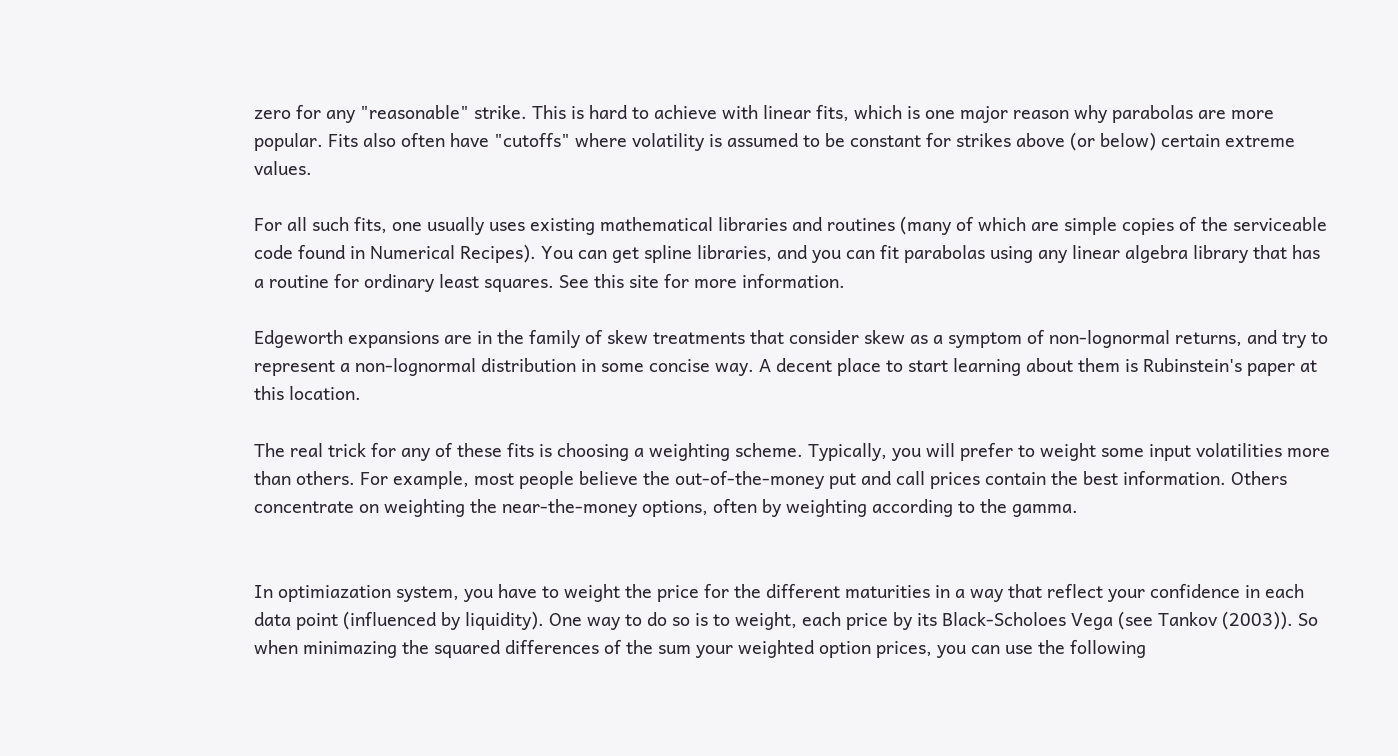zero for any "reasonable" strike. This is hard to achieve with linear fits, which is one major reason why parabolas are more popular. Fits also often have "cutoffs" where volatility is assumed to be constant for strikes above (or below) certain extreme values.

For all such fits, one usually uses existing mathematical libraries and routines (many of which are simple copies of the serviceable code found in Numerical Recipes). You can get spline libraries, and you can fit parabolas using any linear algebra library that has a routine for ordinary least squares. See this site for more information.

Edgeworth expansions are in the family of skew treatments that consider skew as a symptom of non-lognormal returns, and try to represent a non-lognormal distribution in some concise way. A decent place to start learning about them is Rubinstein's paper at this location.

The real trick for any of these fits is choosing a weighting scheme. Typically, you will prefer to weight some input volatilities more than others. For example, most people believe the out-of-the-money put and call prices contain the best information. Others concentrate on weighting the near-the-money options, often by weighting according to the gamma.


In optimiazation system, you have to weight the price for the different maturities in a way that reflect your confidence in each data point (influenced by liquidity). One way to do so is to weight, each price by its Black-Scholoes Vega (see Tankov (2003)). So when minimazing the squared differences of the sum your weighted option prices, you can use the following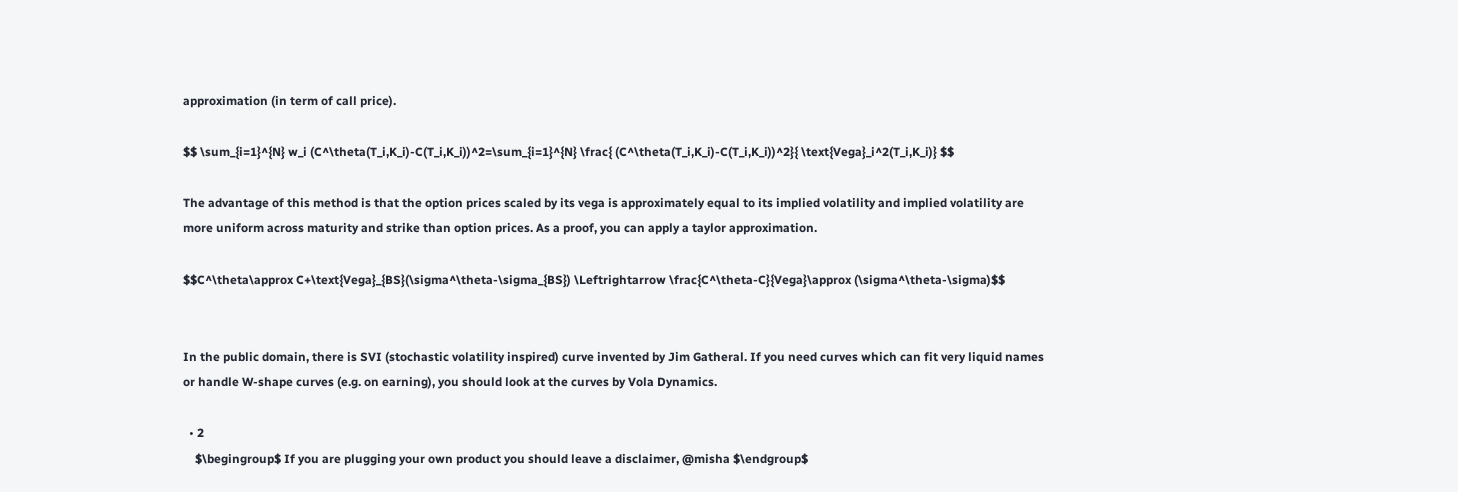approximation (in term of call price).

$$ \sum_{i=1}^{N} w_i (C^\theta(T_i,K_i)-C(T_i,K_i))^2=\sum_{i=1}^{N} \frac{ (C^\theta(T_i,K_i)-C(T_i,K_i))^2}{ \text{Vega}_i^2(T_i,K_i)} $$

The advantage of this method is that the option prices scaled by its vega is approximately equal to its implied volatility and implied volatility are more uniform across maturity and strike than option prices. As a proof, you can apply a taylor approximation.

$$C^\theta\approx C+\text{Vega}_{BS}(\sigma^\theta-\sigma_{BS}) \Leftrightarrow \frac{C^\theta-C}{Vega}\approx (\sigma^\theta-\sigma)$$


In the public domain, there is SVI (stochastic volatility inspired) curve invented by Jim Gatheral. If you need curves which can fit very liquid names or handle W-shape curves (e.g. on earning), you should look at the curves by Vola Dynamics.

  • 2
    $\begingroup$ If you are plugging your own product you should leave a disclaimer, @misha $\endgroup$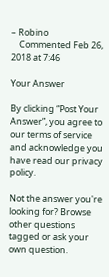– Robino
    Commented Feb 26, 2018 at 7:46

Your Answer

By clicking “Post Your Answer”, you agree to our terms of service and acknowledge you have read our privacy policy.

Not the answer you're looking for? Browse other questions tagged or ask your own question.